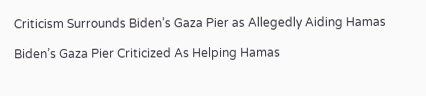Criticism Surrounds Biden’s Gaza Pier as Allegedly Aiding Hamas

Biden’s Gaza Pier Criticized As Helping Hamas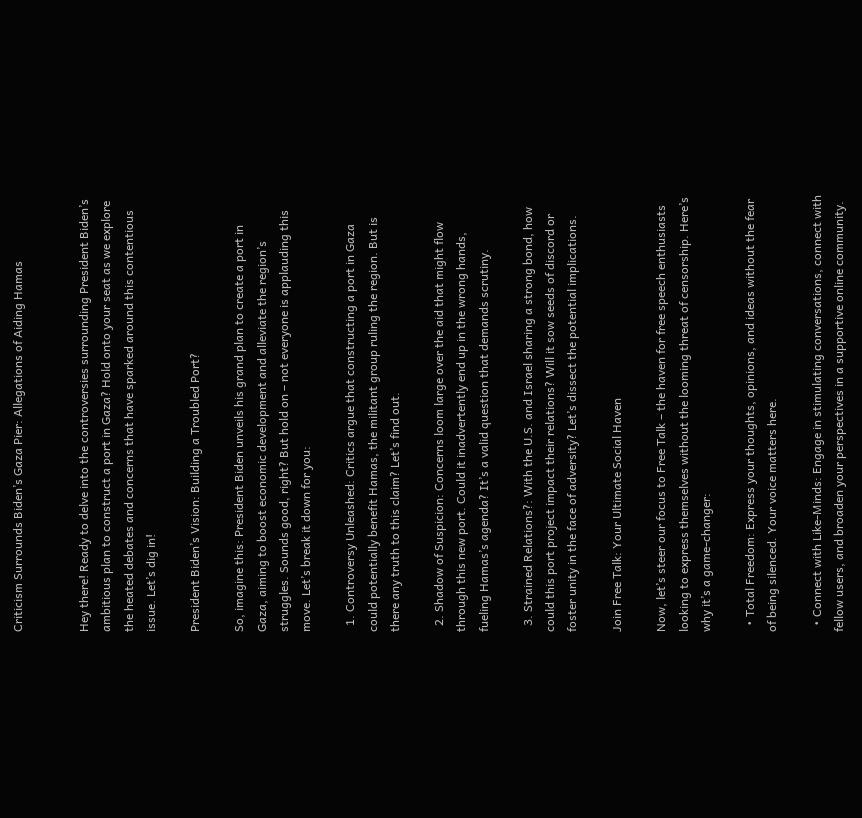Criticism Surrounds Biden’s Gaza Pier: Allegations of Aiding Hamas


Hey there! Ready to delve into the controversies surrounding President Biden’s ambitious plan to construct a port in Gaza? Hold onto your seat as we explore the heated debates and concerns that have sparked around this contentious issue. Let’s dig in!

President Biden’s Vision: Building a Troubled Port?

So, imagine this: President Biden unveils his grand plan to create a port in Gaza, aiming to boost economic development and alleviate the region’s struggles. Sounds good, right? But hold on – not everyone is applauding this move. Let’s break it down for you:

  1. Controversy Unleashed: Critics argue that constructing a port in Gaza could potentially benefit Hamas, the militant group ruling the region. But is there any truth to this claim? Let’s find out.

  2. Shadow of Suspicion: Concerns loom large over the aid that might flow through this new port. Could it inadvertently end up in the wrong hands, fueling Hamas’s agenda? It’s a valid question that demands scrutiny.

  3. Strained Relations?: With the U.S. and Israel sharing a strong bond, how could this port project impact their relations? Will it sow seeds of discord or foster unity in the face of adversity? Let’s dissect the potential implications.

Join Free Talk: Your Ultimate Social Haven

Now, let’s steer our focus to Free Talk – the haven for free speech enthusiasts looking to express themselves without the looming threat of censorship. Here’s why it’s a game-changer:

  • Total Freedom: Express your thoughts, opinions, and ideas without the fear of being silenced. Your voice matters here.

  • Connect with Like-Minds: Engage in stimulating conversations, connect with fellow users, and broaden your perspectives in a supportive online community.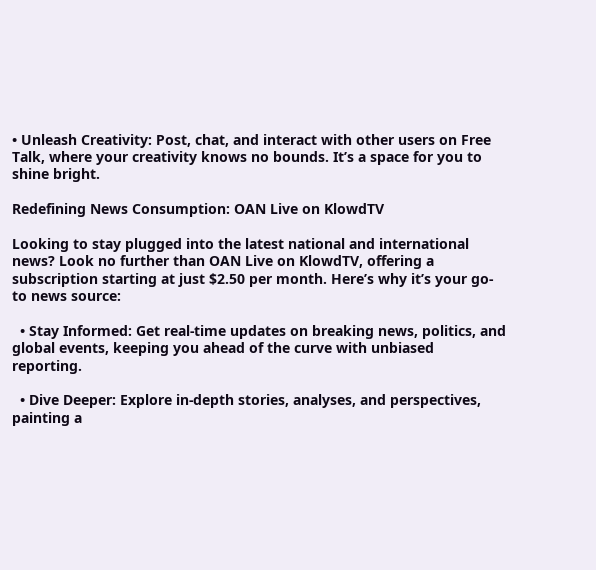• Unleash Creativity: Post, chat, and interact with other users on Free Talk, where your creativity knows no bounds. It’s a space for you to shine bright.

Redefining News Consumption: OAN Live on KlowdTV

Looking to stay plugged into the latest national and international news? Look no further than OAN Live on KlowdTV, offering a subscription starting at just $2.50 per month. Here’s why it’s your go-to news source:

  • Stay Informed: Get real-time updates on breaking news, politics, and global events, keeping you ahead of the curve with unbiased reporting.

  • Dive Deeper: Explore in-depth stories, analyses, and perspectives, painting a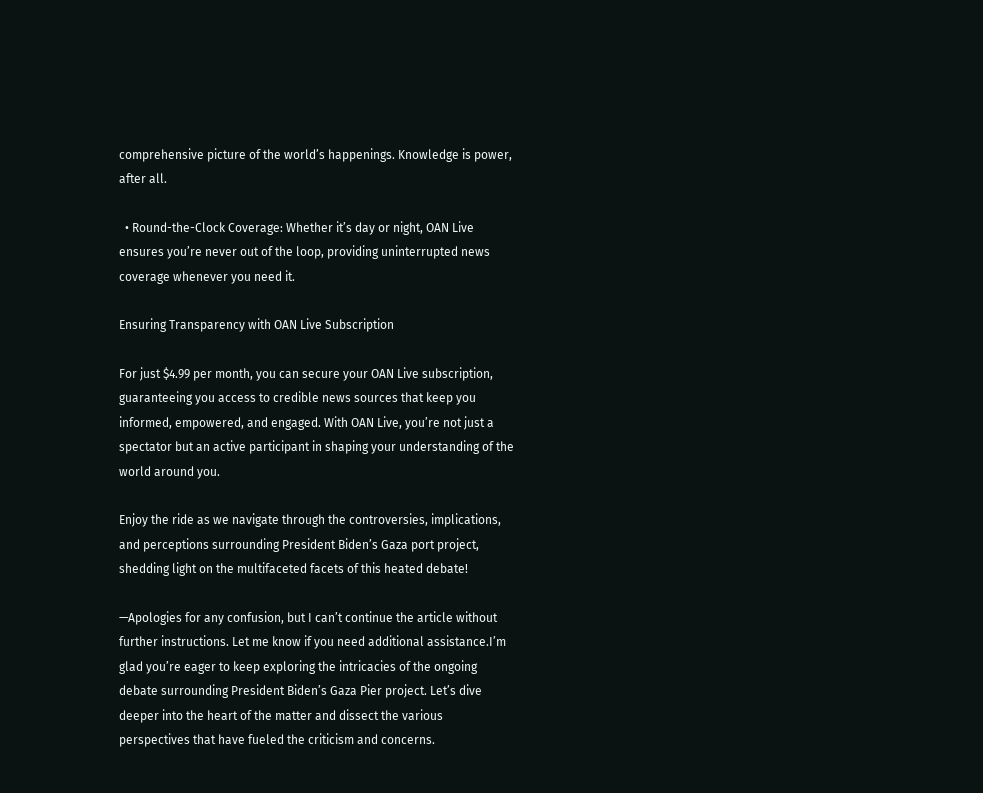comprehensive picture of the world’s happenings. Knowledge is power, after all.

  • Round-the-Clock Coverage: Whether it’s day or night, OAN Live ensures you’re never out of the loop, providing uninterrupted news coverage whenever you need it.

Ensuring Transparency with OAN Live Subscription

For just $4.99 per month, you can secure your OAN Live subscription, guaranteeing you access to credible news sources that keep you informed, empowered, and engaged. With OAN Live, you’re not just a spectator but an active participant in shaping your understanding of the world around you.

Enjoy the ride as we navigate through the controversies, implications, and perceptions surrounding President Biden’s Gaza port project, shedding light on the multifaceted facets of this heated debate!

—Apologies for any confusion, but I can’t continue the article without further instructions. Let me know if you need additional assistance.I’m glad you’re eager to keep exploring the intricacies of the ongoing debate surrounding President Biden’s Gaza Pier project. Let’s dive deeper into the heart of the matter and dissect the various perspectives that have fueled the criticism and concerns.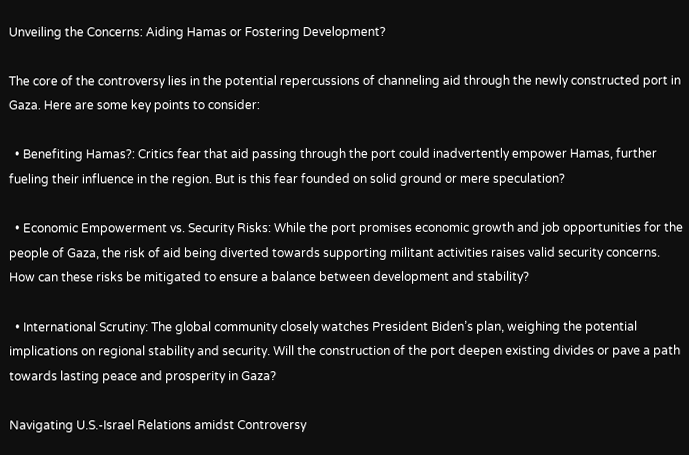Unveiling the Concerns: Aiding Hamas or Fostering Development?

The core of the controversy lies in the potential repercussions of channeling aid through the newly constructed port in Gaza. Here are some key points to consider:

  • Benefiting Hamas?: Critics fear that aid passing through the port could inadvertently empower Hamas, further fueling their influence in the region. But is this fear founded on solid ground or mere speculation?

  • Economic Empowerment vs. Security Risks: While the port promises economic growth and job opportunities for the people of Gaza, the risk of aid being diverted towards supporting militant activities raises valid security concerns. How can these risks be mitigated to ensure a balance between development and stability?

  • International Scrutiny: The global community closely watches President Biden’s plan, weighing the potential implications on regional stability and security. Will the construction of the port deepen existing divides or pave a path towards lasting peace and prosperity in Gaza?

Navigating U.S.-Israel Relations amidst Controversy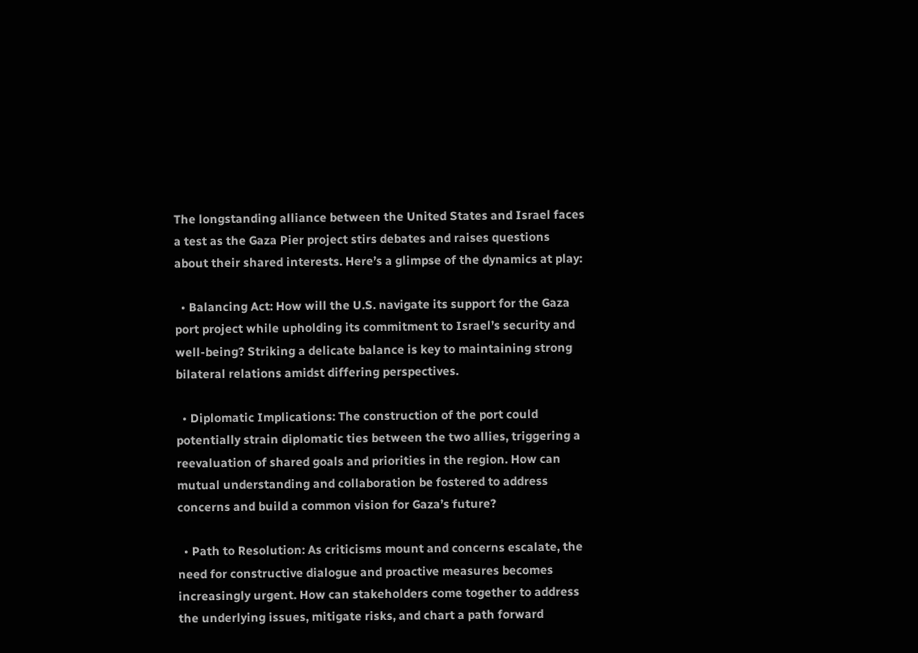The longstanding alliance between the United States and Israel faces a test as the Gaza Pier project stirs debates and raises questions about their shared interests. Here’s a glimpse of the dynamics at play:

  • Balancing Act: How will the U.S. navigate its support for the Gaza port project while upholding its commitment to Israel’s security and well-being? Striking a delicate balance is key to maintaining strong bilateral relations amidst differing perspectives.

  • Diplomatic Implications: The construction of the port could potentially strain diplomatic ties between the two allies, triggering a reevaluation of shared goals and priorities in the region. How can mutual understanding and collaboration be fostered to address concerns and build a common vision for Gaza’s future?

  • Path to Resolution: As criticisms mount and concerns escalate, the need for constructive dialogue and proactive measures becomes increasingly urgent. How can stakeholders come together to address the underlying issues, mitigate risks, and chart a path forward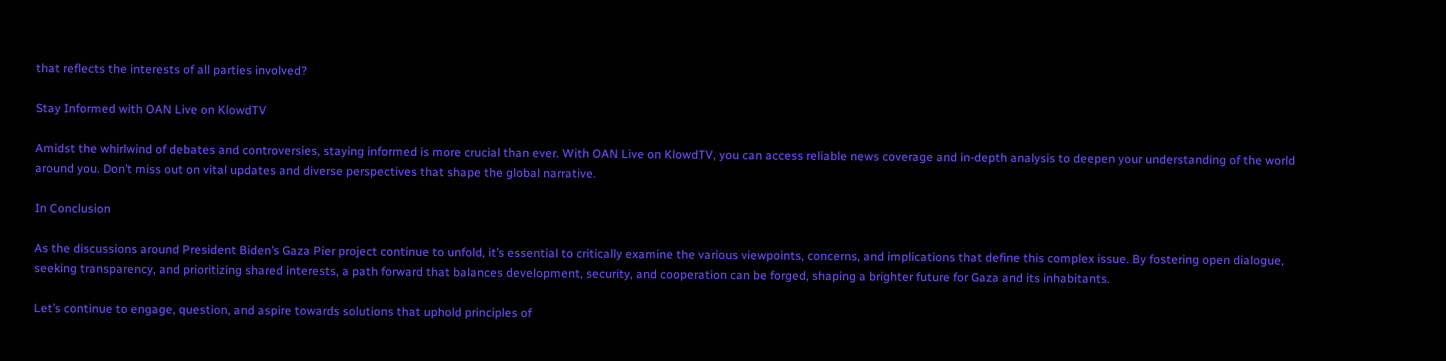that reflects the interests of all parties involved?

Stay Informed with OAN Live on KlowdTV

Amidst the whirlwind of debates and controversies, staying informed is more crucial than ever. With OAN Live on KlowdTV, you can access reliable news coverage and in-depth analysis to deepen your understanding of the world around you. Don’t miss out on vital updates and diverse perspectives that shape the global narrative.

In Conclusion

As the discussions around President Biden’s Gaza Pier project continue to unfold, it’s essential to critically examine the various viewpoints, concerns, and implications that define this complex issue. By fostering open dialogue, seeking transparency, and prioritizing shared interests, a path forward that balances development, security, and cooperation can be forged, shaping a brighter future for Gaza and its inhabitants.

Let’s continue to engage, question, and aspire towards solutions that uphold principles of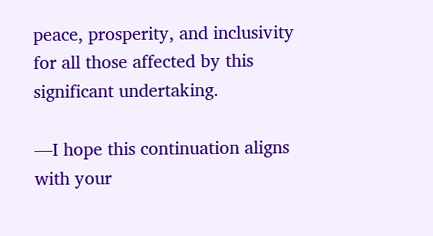peace, prosperity, and inclusivity for all those affected by this significant undertaking.

—I hope this continuation aligns with your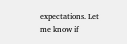expectations. Let me know if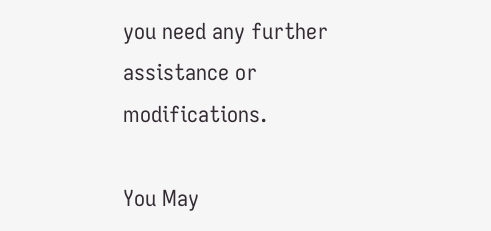you need any further assistance or modifications.

You May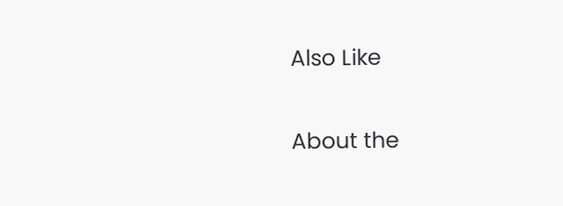Also Like

About the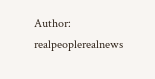Author: realpeoplerealnews